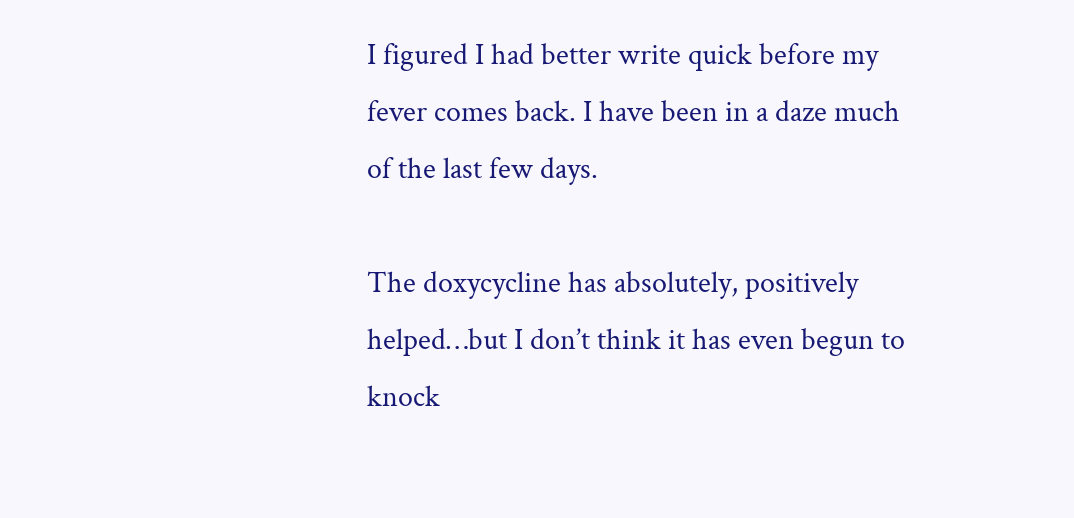I figured I had better write quick before my fever comes back. I have been in a daze much of the last few days.

The doxycycline has absolutely, positively helped…but I don’t think it has even begun to knock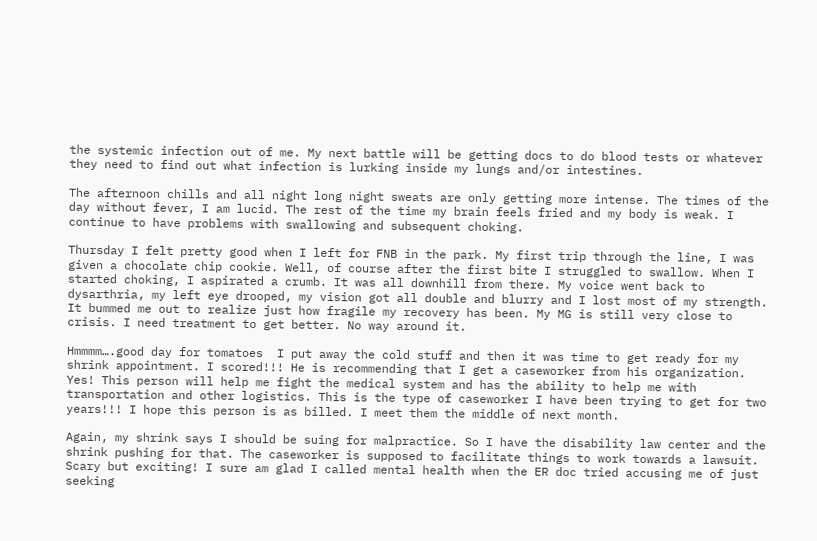the systemic infection out of me. My next battle will be getting docs to do blood tests or whatever they need to find out what infection is lurking inside my lungs and/or intestines.

The afternoon chills and all night long night sweats are only getting more intense. The times of the day without fever, I am lucid. The rest of the time my brain feels fried and my body is weak. I continue to have problems with swallowing and subsequent choking.

Thursday I felt pretty good when I left for FNB in the park. My first trip through the line, I was given a chocolate chip cookie. Well, of course after the first bite I struggled to swallow. When I started choking, I aspirated a crumb. It was all downhill from there. My voice went back to dysarthria, my left eye drooped, my vision got all double and blurry and I lost most of my strength. It bummed me out to realize just how fragile my recovery has been. My MG is still very close to crisis. I need treatment to get better. No way around it.

Hmmmm….good day for tomatoes  I put away the cold stuff and then it was time to get ready for my shrink appointment. I scored!!! He is recommending that I get a caseworker from his organization. Yes! This person will help me fight the medical system and has the ability to help me with transportation and other logistics. This is the type of caseworker I have been trying to get for two years!!! I hope this person is as billed. I meet them the middle of next month.

Again, my shrink says I should be suing for malpractice. So I have the disability law center and the shrink pushing for that. The caseworker is supposed to facilitate things to work towards a lawsuit. Scary but exciting! I sure am glad I called mental health when the ER doc tried accusing me of just seeking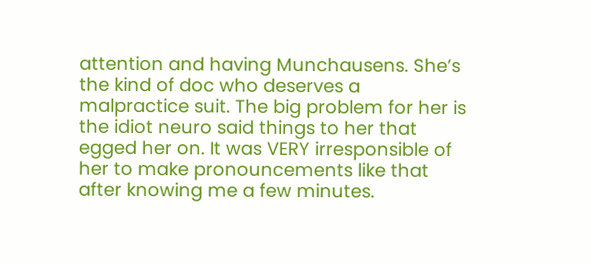attention and having Munchausens. She’s the kind of doc who deserves a malpractice suit. The big problem for her is the idiot neuro said things to her that egged her on. It was VERY irresponsible of her to make pronouncements like that after knowing me a few minutes.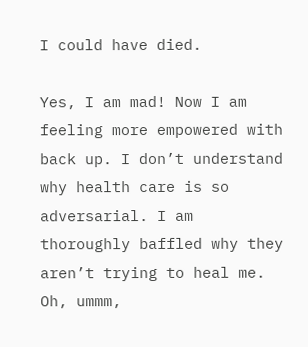I could have died.

Yes, I am mad! Now I am feeling more empowered with back up. I don’t understand why health care is so adversarial. I am thoroughly baffled why they aren’t trying to heal me. Oh, ummm,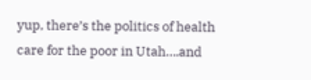yup, there’s the politics of health care for the poor in Utah….and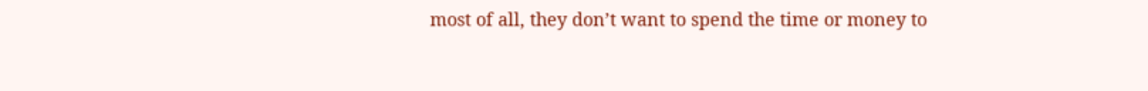most of all, they don’t want to spend the time or money to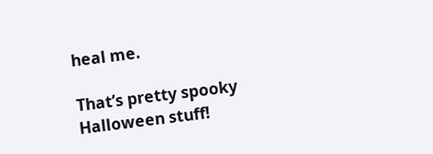heal me.

That’s pretty spooky Halloween stuff!